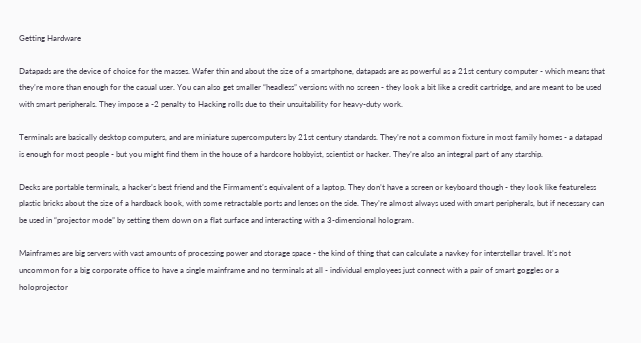Getting Hardware

Datapads are the device of choice for the masses. Wafer thin and about the size of a smartphone, datapads are as powerful as a 21st century computer - which means that they’re more than enough for the casual user. You can also get smaller “headless” versions with no screen - they look a bit like a credit cartridge, and are meant to be used with smart peripherals. They impose a -2 penalty to Hacking rolls due to their unsuitability for heavy-duty work.

Terminals are basically desktop computers, and are miniature supercomputers by 21st century standards. They’re not a common fixture in most family homes - a datapad is enough for most people - but you might find them in the house of a hardcore hobbyist, scientist or hacker. They’re also an integral part of any starship.

Decks are portable terminals, a hacker’s best friend and the Firmament’s equivalent of a laptop. They don’t have a screen or keyboard though - they look like featureless plastic bricks about the size of a hardback book, with some retractable ports and lenses on the side. They’re almost always used with smart peripherals, but if necessary can be used in “projector mode” by setting them down on a flat surface and interacting with a 3-dimensional hologram.

Mainframes are big servers with vast amounts of processing power and storage space - the kind of thing that can calculate a navkey for interstellar travel. It’s not uncommon for a big corporate office to have a single mainframe and no terminals at all - individual employees just connect with a pair of smart goggles or a holoprojector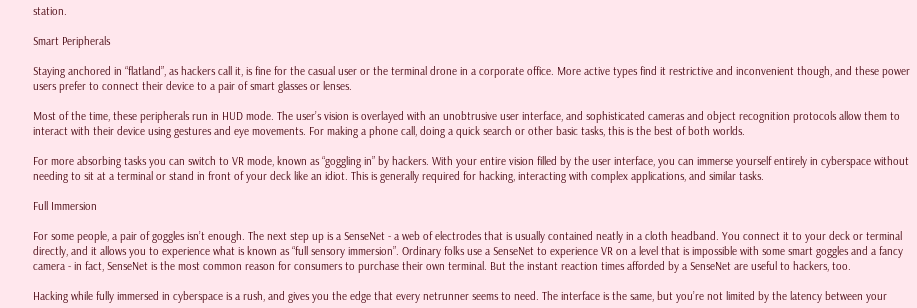station.

Smart Peripherals

Staying anchored in “flatland”, as hackers call it, is fine for the casual user or the terminal drone in a corporate office. More active types find it restrictive and inconvenient though, and these power users prefer to connect their device to a pair of smart glasses or lenses.

Most of the time, these peripherals run in HUD mode. The user’s vision is overlayed with an unobtrusive user interface, and sophisticated cameras and object recognition protocols allow them to interact with their device using gestures and eye movements. For making a phone call, doing a quick search or other basic tasks, this is the best of both worlds.

For more absorbing tasks you can switch to VR mode, known as “goggling in” by hackers. With your entire vision filled by the user interface, you can immerse yourself entirely in cyberspace without needing to sit at a terminal or stand in front of your deck like an idiot. This is generally required for hacking, interacting with complex applications, and similar tasks.

Full Immersion

For some people, a pair of goggles isn’t enough. The next step up is a SenseNet - a web of electrodes that is usually contained neatly in a cloth headband. You connect it to your deck or terminal directly, and it allows you to experience what is known as “full sensory immersion”. Ordinary folks use a SenseNet to experience VR on a level that is impossible with some smart goggles and a fancy camera - in fact, SenseNet is the most common reason for consumers to purchase their own terminal. But the instant reaction times afforded by a SenseNet are useful to hackers, too.

Hacking while fully immersed in cyberspace is a rush, and gives you the edge that every netrunner seems to need. The interface is the same, but you’re not limited by the latency between your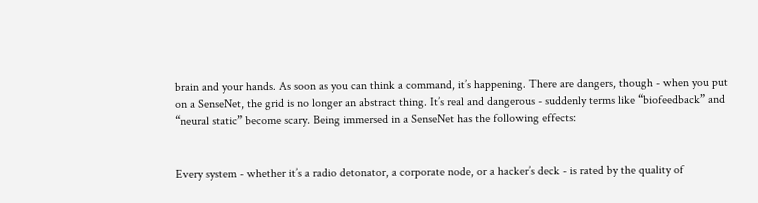brain and your hands. As soon as you can think a command, it’s happening. There are dangers, though - when you put on a SenseNet, the grid is no longer an abstract thing. It’s real and dangerous - suddenly terms like “biofeedback” and “neural static” become scary. Being immersed in a SenseNet has the following effects:


Every system - whether it’s a radio detonator, a corporate node, or a hacker’s deck - is rated by the quality of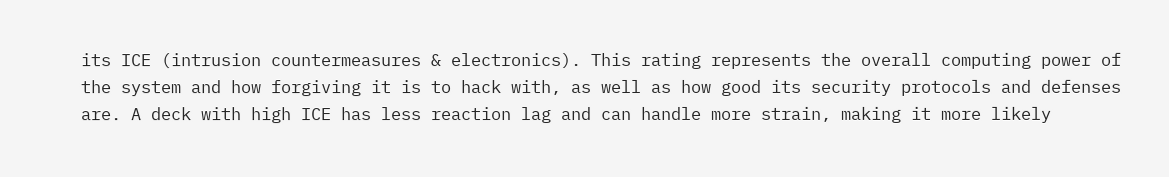its ICE (intrusion countermeasures & electronics). This rating represents the overall computing power of the system and how forgiving it is to hack with, as well as how good its security protocols and defenses are. A deck with high ICE has less reaction lag and can handle more strain, making it more likely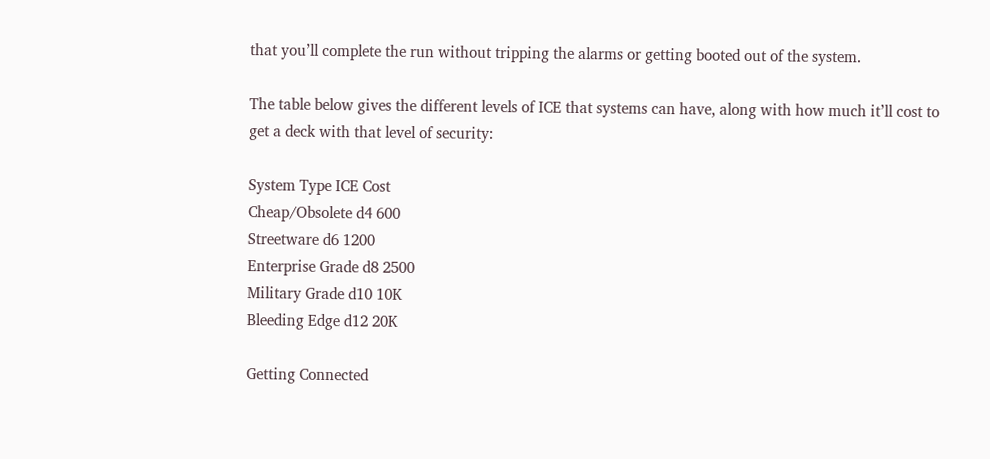that you’ll complete the run without tripping the alarms or getting booted out of the system.

The table below gives the different levels of ICE that systems can have, along with how much it’ll cost to get a deck with that level of security:

System Type ICE Cost
Cheap/Obsolete d4 600
Streetware d6 1200
Enterprise Grade d8 2500
Military Grade d10 10K
Bleeding Edge d12 20K

Getting Connected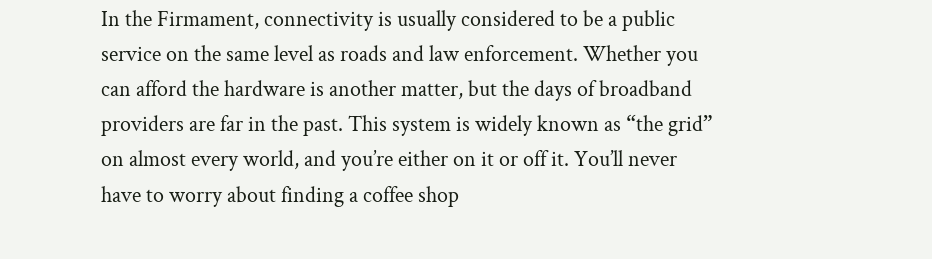In the Firmament, connectivity is usually considered to be a public service on the same level as roads and law enforcement. Whether you can afford the hardware is another matter, but the days of broadband providers are far in the past. This system is widely known as “the grid” on almost every world, and you’re either on it or off it. You’ll never have to worry about finding a coffee shop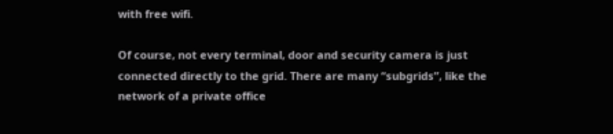with free wifi.

Of course, not every terminal, door and security camera is just connected directly to the grid. There are many “subgrids”, like the network of a private office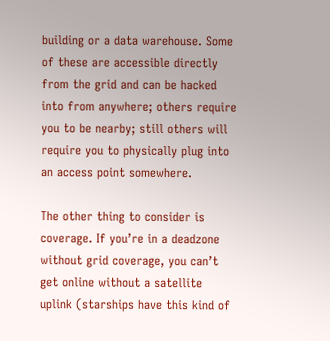building or a data warehouse. Some of these are accessible directly from the grid and can be hacked into from anywhere; others require you to be nearby; still others will require you to physically plug into an access point somewhere.

The other thing to consider is coverage. If you’re in a deadzone without grid coverage, you can’t get online without a satellite uplink (starships have this kind of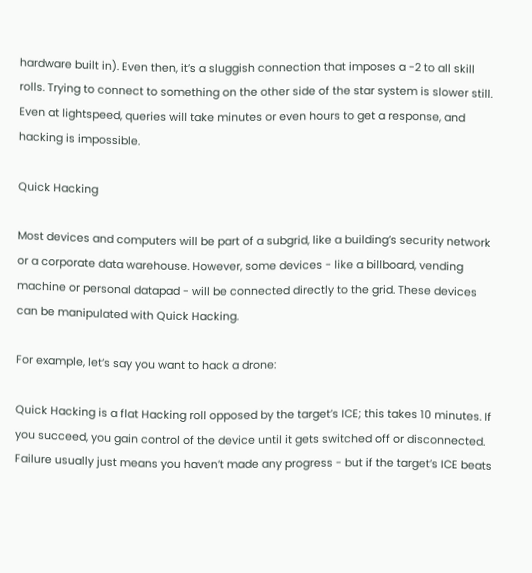hardware built in). Even then, it’s a sluggish connection that imposes a -2 to all skill rolls. Trying to connect to something on the other side of the star system is slower still. Even at lightspeed, queries will take minutes or even hours to get a response, and hacking is impossible.

Quick Hacking

Most devices and computers will be part of a subgrid, like a building’s security network or a corporate data warehouse. However, some devices - like a billboard, vending machine or personal datapad - will be connected directly to the grid. These devices can be manipulated with Quick Hacking.

For example, let’s say you want to hack a drone:

Quick Hacking is a flat Hacking roll opposed by the target’s ICE; this takes 10 minutes. If you succeed, you gain control of the device until it gets switched off or disconnected. Failure usually just means you haven’t made any progress - but if the target’s ICE beats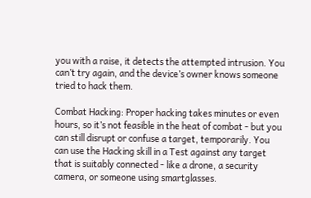you with a raise, it detects the attempted intrusion. You can’t try again, and the device’s owner knows someone tried to hack them.

Combat Hacking: Proper hacking takes minutes or even hours, so it’s not feasible in the heat of combat - but you can still disrupt or confuse a target, temporarily. You can use the Hacking skill in a Test against any target that is suitably connected - like a drone, a security camera, or someone using smartglasses.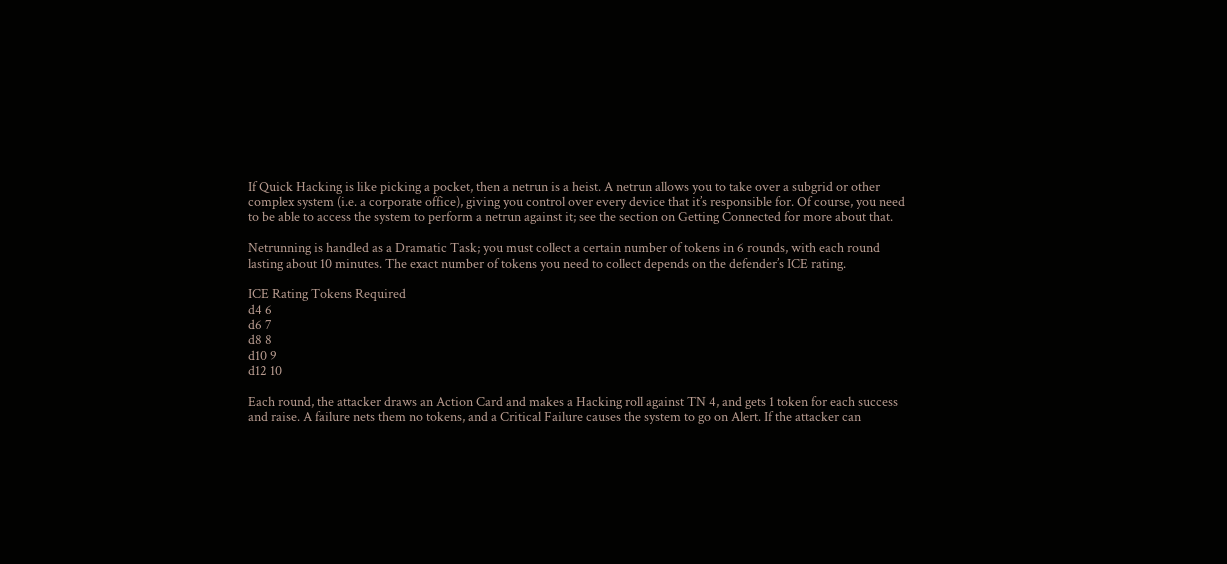If Quick Hacking is like picking a pocket, then a netrun is a heist. A netrun allows you to take over a subgrid or other complex system (i.e. a corporate office), giving you control over every device that it’s responsible for. Of course, you need to be able to access the system to perform a netrun against it; see the section on Getting Connected for more about that.

Netrunning is handled as a Dramatic Task; you must collect a certain number of tokens in 6 rounds, with each round lasting about 10 minutes. The exact number of tokens you need to collect depends on the defender’s ICE rating.

ICE Rating Tokens Required
d4 6
d6 7
d8 8
d10 9
d12 10

Each round, the attacker draws an Action Card and makes a Hacking roll against TN 4, and gets 1 token for each success and raise. A failure nets them no tokens, and a Critical Failure causes the system to go on Alert. If the attacker can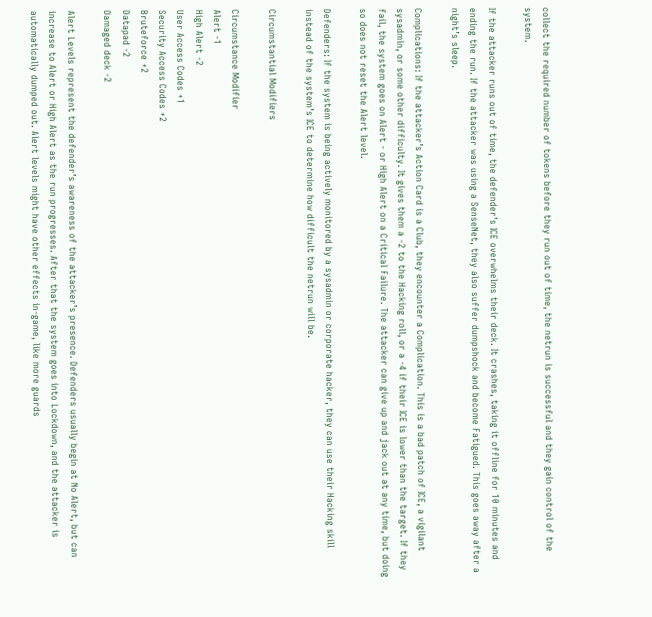collect the required number of tokens before they run out of time, the netrun is successful and they gain control of the system.

If the attacker runs out of time, the defender’s ICE overwhelms their deck. It crashes, taking it offline for 10 minutes and ending the run. If the attacker was using a SenseNet, they also suffer dumpshock and become Fatigued. This goes away after a night’s sleep.

Complications: If the attacker’s Action Card is a Club, they encounter a Complication. This is a bad patch of ICE, a vigilant sysadmin, or some other difficulty. It gives them a -2 to the Hacking roll, or a -4 if their ICE is lower than the target. If they fail, the system goes on Alert - or High Alert on a Critical Failure. The attacker can give up and jack out at any time, but doing so does not reset the Alert level.

Defenders: If the system is being actively monitored by a sysadmin or corporate hacker, they can use their Hacking skill instead of the system’s ICE to determine how difficult the netrun will be.

Circumstantial Modifiers

Circumstance Modifier
Alert -1
High Alert -2
User Access Codes +1
Security Access Codes +2
Bruteforce +2
Datapad -2
Damaged deck -2

Alert Levels represent the defender’s awareness of the attacker’s presence. Defenders usually begin at No Alert, but can increase to Alert or High Alert as the run progresses. After that the system goes into Lockdown, and the attacker is automatically dumped out. Alert levels might have other effects in-game, like more guards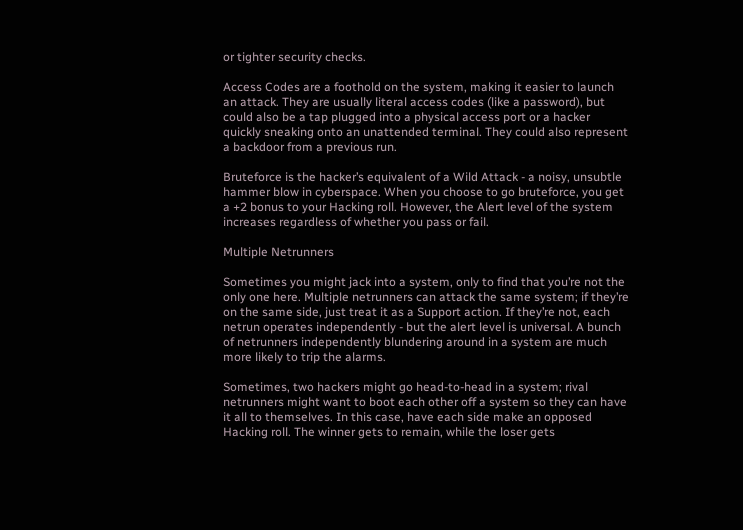or tighter security checks.

Access Codes are a foothold on the system, making it easier to launch an attack. They are usually literal access codes (like a password), but could also be a tap plugged into a physical access port or a hacker quickly sneaking onto an unattended terminal. They could also represent a backdoor from a previous run.

Bruteforce is the hacker’s equivalent of a Wild Attack - a noisy, unsubtle hammer blow in cyberspace. When you choose to go bruteforce, you get a +2 bonus to your Hacking roll. However, the Alert level of the system increases regardless of whether you pass or fail.

Multiple Netrunners

Sometimes you might jack into a system, only to find that you’re not the only one here. Multiple netrunners can attack the same system; if they’re on the same side, just treat it as a Support action. If they’re not, each netrun operates independently - but the alert level is universal. A bunch of netrunners independently blundering around in a system are much more likely to trip the alarms.

Sometimes, two hackers might go head-to-head in a system; rival netrunners might want to boot each other off a system so they can have it all to themselves. In this case, have each side make an opposed Hacking roll. The winner gets to remain, while the loser gets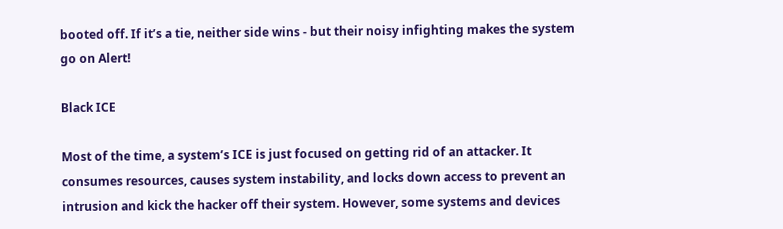booted off. If it’s a tie, neither side wins - but their noisy infighting makes the system go on Alert!

Black ICE

Most of the time, a system’s ICE is just focused on getting rid of an attacker. It consumes resources, causes system instability, and locks down access to prevent an intrusion and kick the hacker off their system. However, some systems and devices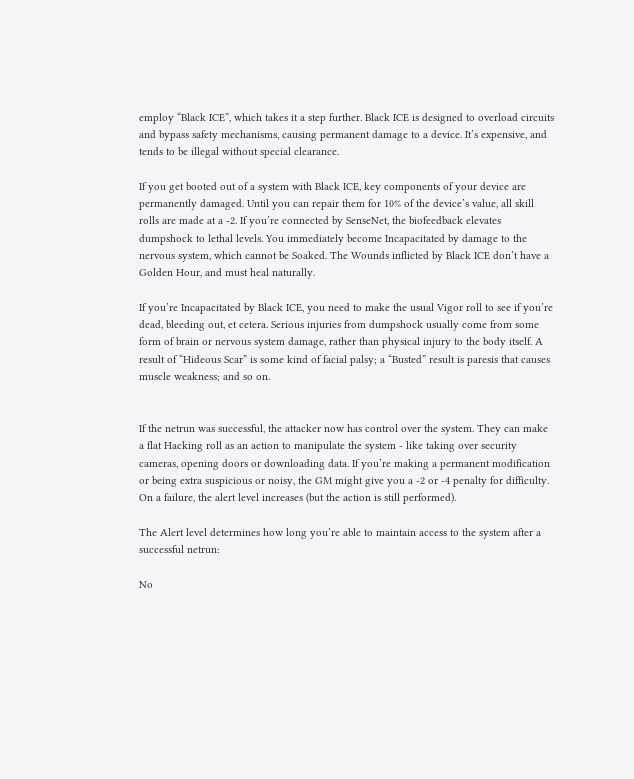employ “Black ICE”, which takes it a step further. Black ICE is designed to overload circuits and bypass safety mechanisms, causing permanent damage to a device. It’s expensive, and tends to be illegal without special clearance.

If you get booted out of a system with Black ICE, key components of your device are permanently damaged. Until you can repair them for 10% of the device’s value, all skill rolls are made at a -2. If you’re connected by SenseNet, the biofeedback elevates dumpshock to lethal levels. You immediately become Incapacitated by damage to the nervous system, which cannot be Soaked. The Wounds inflicted by Black ICE don’t have a Golden Hour, and must heal naturally.

If you’re Incapacitated by Black ICE, you need to make the usual Vigor roll to see if you’re dead, bleeding out, et cetera. Serious injuries from dumpshock usually come from some form of brain or nervous system damage, rather than physical injury to the body itself. A result of “Hideous Scar” is some kind of facial palsy; a “Busted” result is paresis that causes muscle weakness; and so on.


If the netrun was successful, the attacker now has control over the system. They can make a flat Hacking roll as an action to manipulate the system - like taking over security cameras, opening doors or downloading data. If you’re making a permanent modification or being extra suspicious or noisy, the GM might give you a -2 or -4 penalty for difficulty. On a failure, the alert level increases (but the action is still performed).

The Alert level determines how long you’re able to maintain access to the system after a successful netrun:

No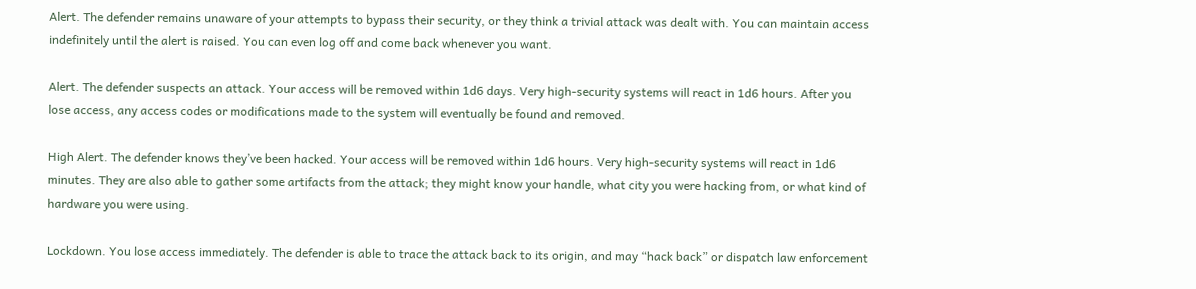Alert. The defender remains unaware of your attempts to bypass their security, or they think a trivial attack was dealt with. You can maintain access indefinitely until the alert is raised. You can even log off and come back whenever you want.

Alert. The defender suspects an attack. Your access will be removed within 1d6 days. Very high-security systems will react in 1d6 hours. After you lose access, any access codes or modifications made to the system will eventually be found and removed.

High Alert. The defender knows they’ve been hacked. Your access will be removed within 1d6 hours. Very high-security systems will react in 1d6 minutes. They are also able to gather some artifacts from the attack; they might know your handle, what city you were hacking from, or what kind of hardware you were using.

Lockdown. You lose access immediately. The defender is able to trace the attack back to its origin, and may “hack back” or dispatch law enforcement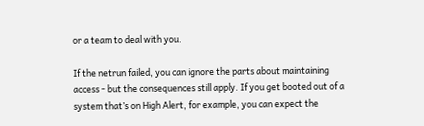or a team to deal with you.

If the netrun failed, you can ignore the parts about maintaining access - but the consequences still apply. If you get booted out of a system that’s on High Alert, for example, you can expect the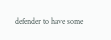defender to have some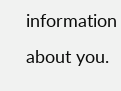information about you.